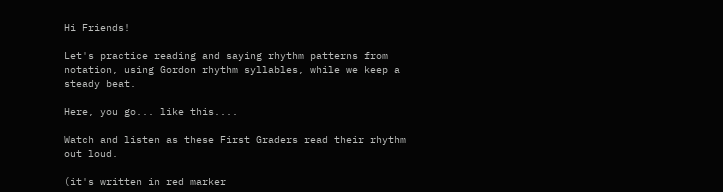Hi Friends!

Let's practice reading and saying rhythm patterns from notation, using Gordon rhythm syllables, while we keep a steady beat.

Here, you go... like this....

Watch and listen as these First Graders read their rhythm out loud.

(it's written in red marker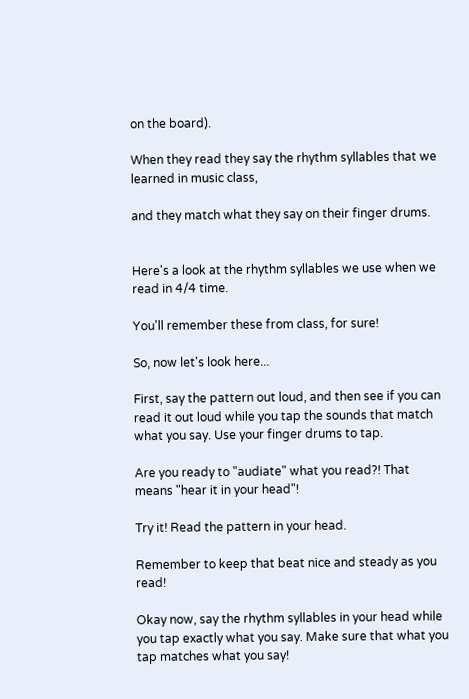on the board).

When they read they say the rhythm syllables that we learned in music class,

and they match what they say on their finger drums.


Here's a look at the rhythm syllables we use when we read in 4/4 time.

You'll remember these from class, for sure!

So, now let's look here...

First, say the pattern out loud, and then see if you can read it out loud while you tap the sounds that match what you say. Use your finger drums to tap.

Are you ready to "audiate" what you read?! That means "hear it in your head"!

Try it! Read the pattern in your head.

Remember to keep that beat nice and steady as you read!

Okay now, say the rhythm syllables in your head while you tap exactly what you say. Make sure that what you tap matches what you say!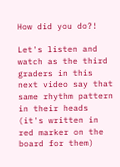How did you do?!

Let's listen and watch as the third graders in this next video say that same rhythm pattern in their heads (it's written in red marker on the board for them)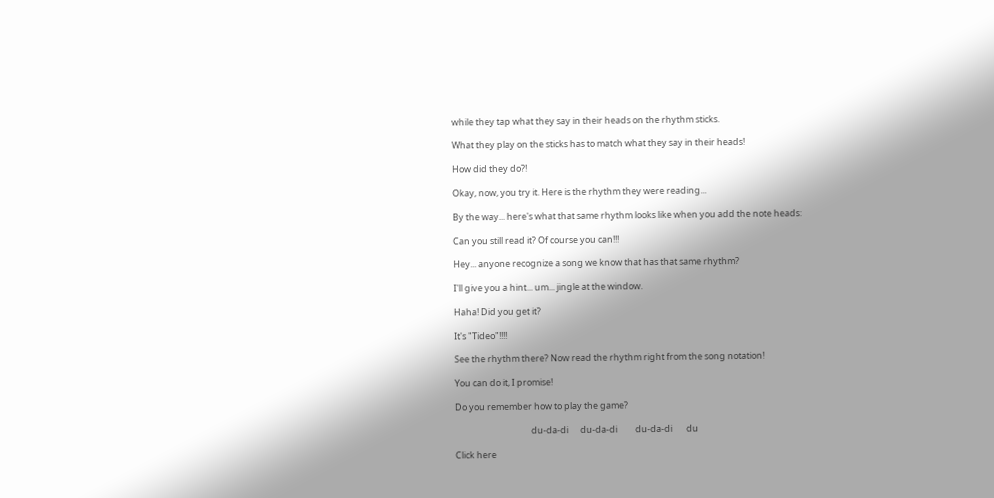while they tap what they say in their heads on the rhythm sticks.

What they play on the sticks has to match what they say in their heads!

How did they do?!

Okay, now, you try it. Here is the rhythm they were reading...

By the way... here's what that same rhythm looks like when you add the note heads:

Can you still read it? Of course you can!!!

Hey... anyone recognize a song we know that has that same rhythm?

I'll give you a hint... um... jingle at the window.

Haha! Did you get it?

It's "Tideo"!!!!

See the rhythm there? Now read the rhythm right from the song notation!

You can do it, I promise!

Do you remember how to play the game?

                                      du-da-di      du-da-di         du-da-di       du

Click here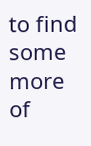to find some more of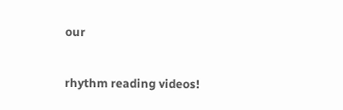our

rhythm reading videos!